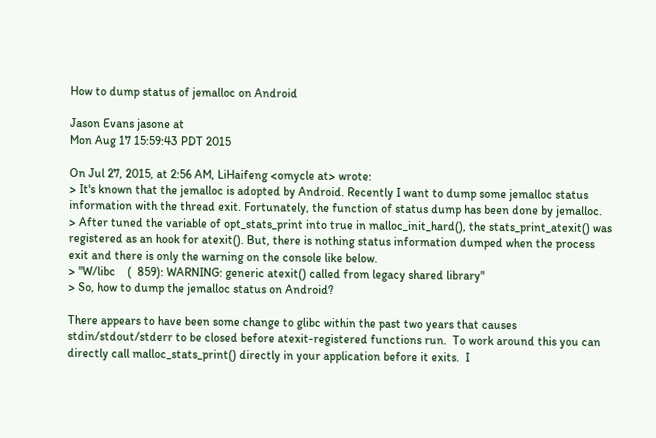How to dump status of jemalloc on Android

Jason Evans jasone at
Mon Aug 17 15:59:43 PDT 2015

On Jul 27, 2015, at 2:56 AM, LiHaifeng <omycle at> wrote:
> It's known that the jemalloc is adopted by Android. Recently I want to dump some jemalloc status information with the thread exit. Fortunately, the function of status dump has been done by jemalloc.
> After tuned the variable of opt_stats_print into true in malloc_init_hard(), the stats_print_atexit() was registered as an hook for atexit(). But, there is nothing status information dumped when the process exit and there is only the warning on the console like below.
> "W/libc    (  859): WARNING: generic atexit() called from legacy shared library"
> So, how to dump the jemalloc status on Android?

There appears to have been some change to glibc within the past two years that causes stdin/stdout/stderr to be closed before atexit-registered functions run.  To work around this you can directly call malloc_stats_print() directly in your application before it exits.  I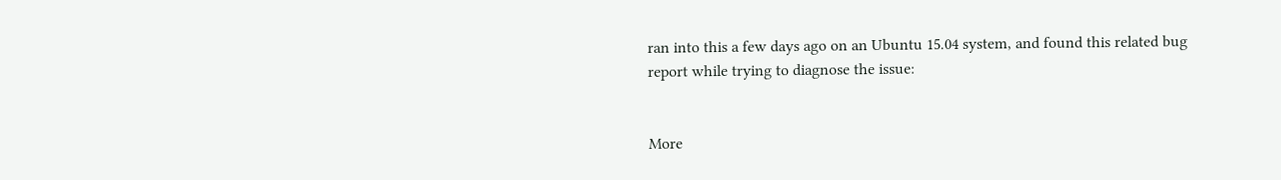ran into this a few days ago on an Ubuntu 15.04 system, and found this related bug report while trying to diagnose the issue:


More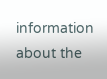information about the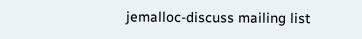jemalloc-discuss mailing list